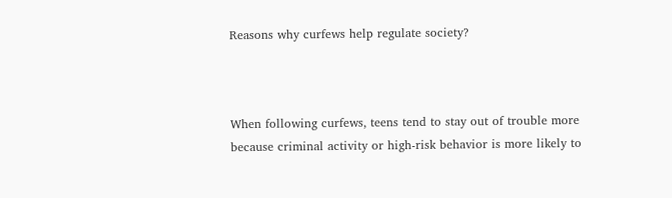Reasons why curfews help regulate society?



When following curfews, teens tend to stay out of trouble more because criminal activity or high-risk behavior is more likely to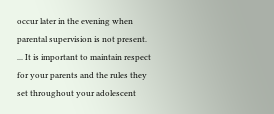occur later in the evening when parental supervision is not present. ... It is important to maintain respect for your parents and the rules they set throughout your adolescent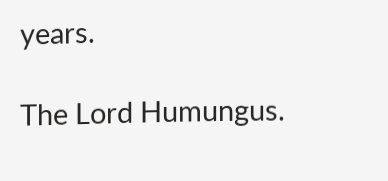years.

The Lord Humungus.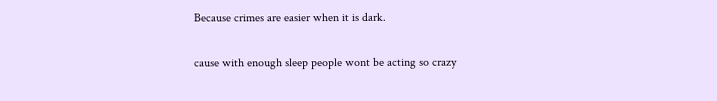Because crimes are easier when it is dark.


cause with enough sleep people wont be acting so crazy